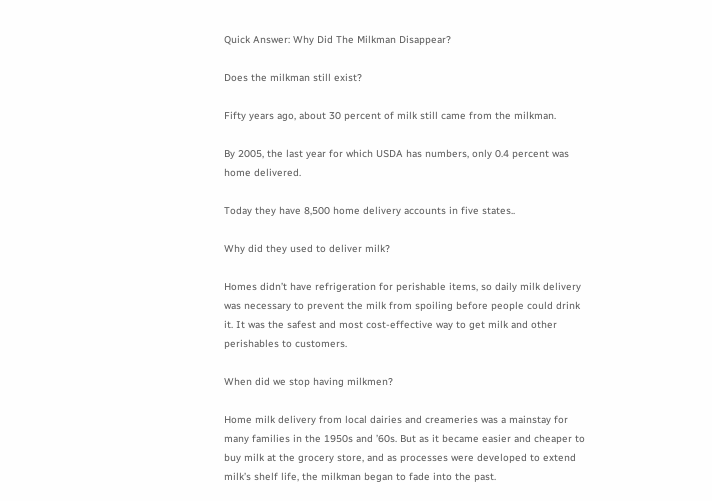Quick Answer: Why Did The Milkman Disappear?

Does the milkman still exist?

Fifty years ago, about 30 percent of milk still came from the milkman.

By 2005, the last year for which USDA has numbers, only 0.4 percent was home delivered.

Today they have 8,500 home delivery accounts in five states..

Why did they used to deliver milk?

Homes didn’t have refrigeration for perishable items, so daily milk delivery was necessary to prevent the milk from spoiling before people could drink it. It was the safest and most cost-effective way to get milk and other perishables to customers.

When did we stop having milkmen?

Home milk delivery from local dairies and creameries was a mainstay for many families in the 1950s and ’60s. But as it became easier and cheaper to buy milk at the grocery store, and as processes were developed to extend milk’s shelf life, the milkman began to fade into the past.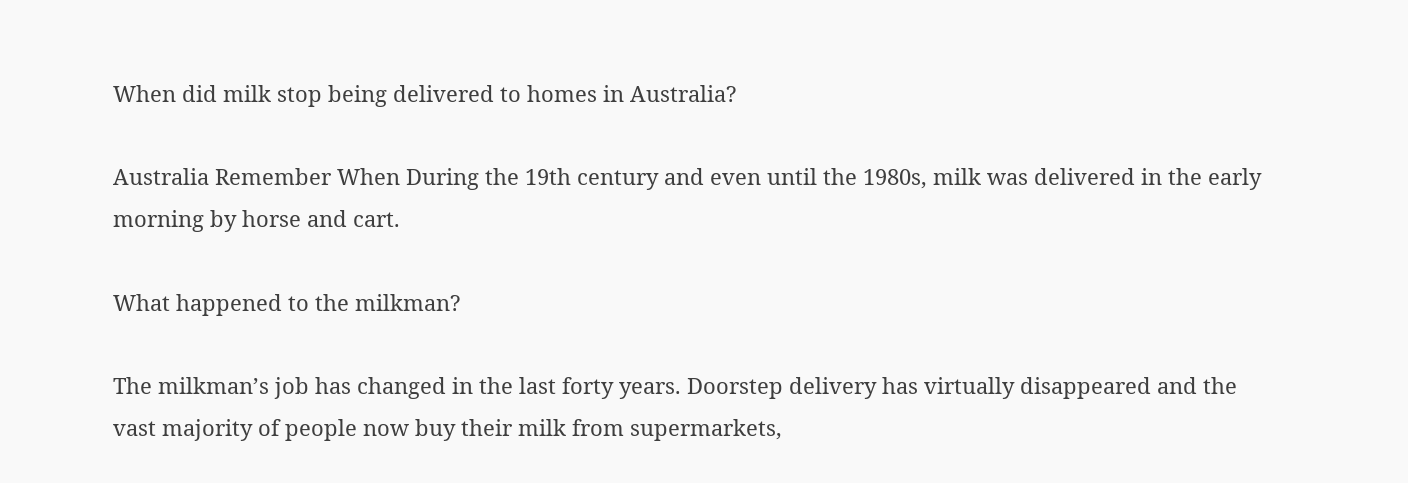When did milk stop being delivered to homes in Australia?

Australia Remember When During the 19th century and even until the 1980s, milk was delivered in the early morning by horse and cart.

What happened to the milkman?

The milkman’s job has changed in the last forty years. Doorstep delivery has virtually disappeared and the vast majority of people now buy their milk from supermarkets,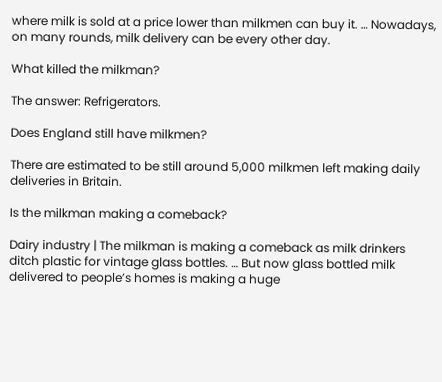where milk is sold at a price lower than milkmen can buy it. … Nowadays, on many rounds, milk delivery can be every other day.

What killed the milkman?

The answer: Refrigerators.

Does England still have milkmen?

There are estimated to be still around 5,000 milkmen left making daily deliveries in Britain.

Is the milkman making a comeback?

Dairy industry | The milkman is making a comeback as milk drinkers ditch plastic for vintage glass bottles. … But now glass bottled milk delivered to people’s homes is making a huge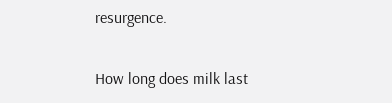resurgence.

How long does milk last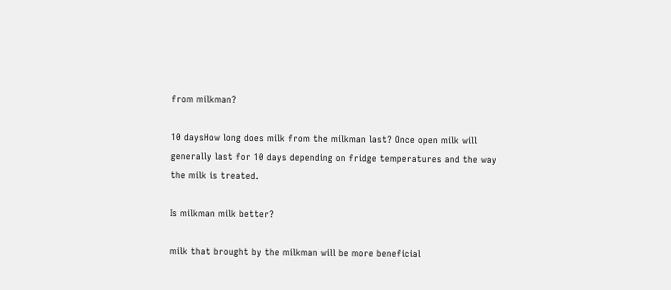from milkman?

10 daysHow long does milk from the milkman last? Once open milk will generally last for 10 days depending on fridge temperatures and the way the milk is treated.

Is milkman milk better?

milk that brought by the milkman will be more beneficial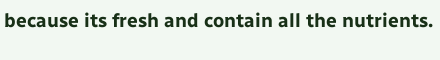because its fresh and contain all the nutrients.